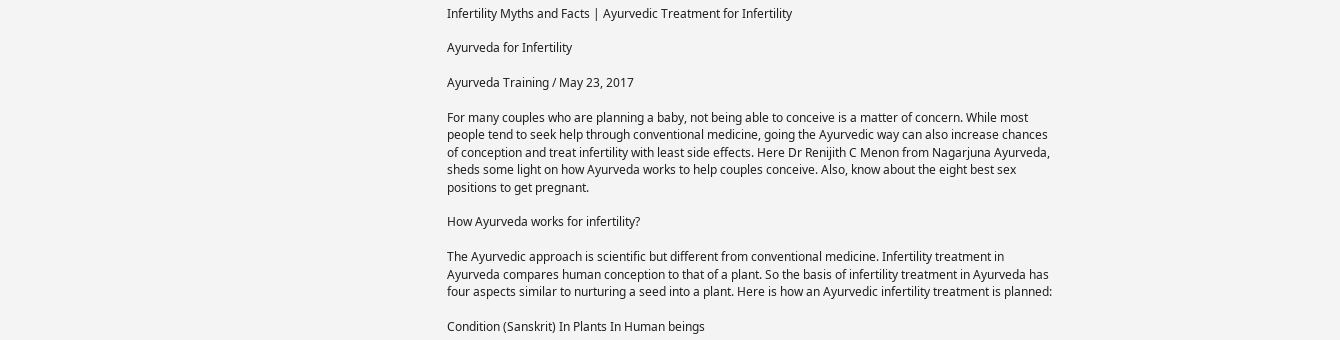Infertility Myths and Facts | Ayurvedic Treatment for Infertility

Ayurveda for Infertility

Ayurveda Training / May 23, 2017

For many couples who are planning a baby, not being able to conceive is a matter of concern. While most people tend to seek help through conventional medicine, going the Ayurvedic way can also increase chances of conception and treat infertility with least side effects. Here Dr Renijith C Menon from Nagarjuna Ayurveda, sheds some light on how Ayurveda works to help couples conceive. Also, know about the eight best sex positions to get pregnant.

How Ayurveda works for infertility?

The Ayurvedic approach is scientific but different from conventional medicine. Infertility treatment in Ayurveda compares human conception to that of a plant. So the basis of infertility treatment in Ayurveda has four aspects similar to nurturing a seed into a plant. Here is how an Ayurvedic infertility treatment is planned:

Condition (Sanskrit) In Plants In Human beings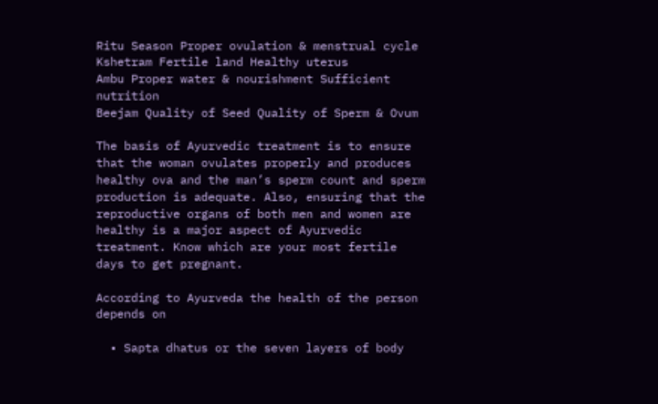Ritu Season Proper ovulation & menstrual cycle
Kshetram Fertile land Healthy uterus
Ambu Proper water & nourishment Sufficient nutrition
Beejam Quality of Seed Quality of Sperm & Ovum

The basis of Ayurvedic treatment is to ensure that the woman ovulates properly and produces healthy ova and the man’s sperm count and sperm production is adequate. Also, ensuring that the reproductive organs of both men and women are healthy is a major aspect of Ayurvedic treatment. Know which are your most fertile days to get pregnant.

According to Ayurveda the health of the person depends on

  • Sapta dhatus or the seven layers of body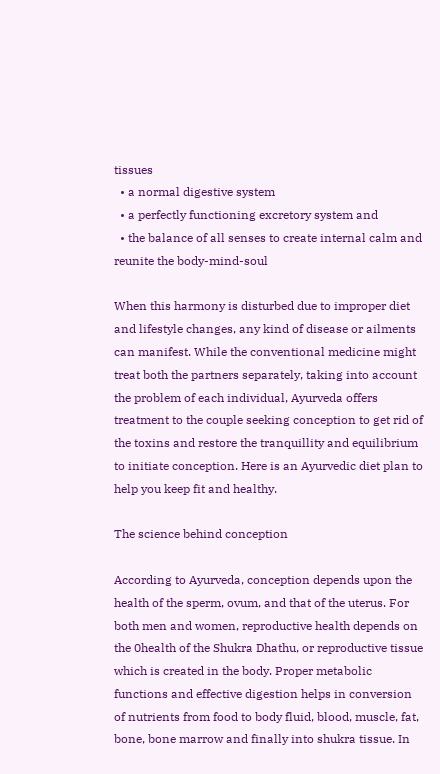tissues
  • a normal digestive system
  • a perfectly functioning excretory system and
  • the balance of all senses to create internal calm and reunite the body-mind-soul

When this harmony is disturbed due to improper diet and lifestyle changes, any kind of disease or ailments can manifest. While the conventional medicine might treat both the partners separately, taking into account the problem of each individual, Ayurveda offers treatment to the couple seeking conception to get rid of the toxins and restore the tranquillity and equilibrium to initiate conception. Here is an Ayurvedic diet plan to help you keep fit and healthy.

The science behind conception

According to Ayurveda, conception depends upon the health of the sperm, ovum, and that of the uterus. For both men and women, reproductive health depends on the 0health of the Shukra Dhathu, or reproductive tissue which is created in the body. Proper metabolic functions and effective digestion helps in conversion of nutrients from food to body fluid, blood, muscle, fat, bone, bone marrow and finally into shukra tissue. In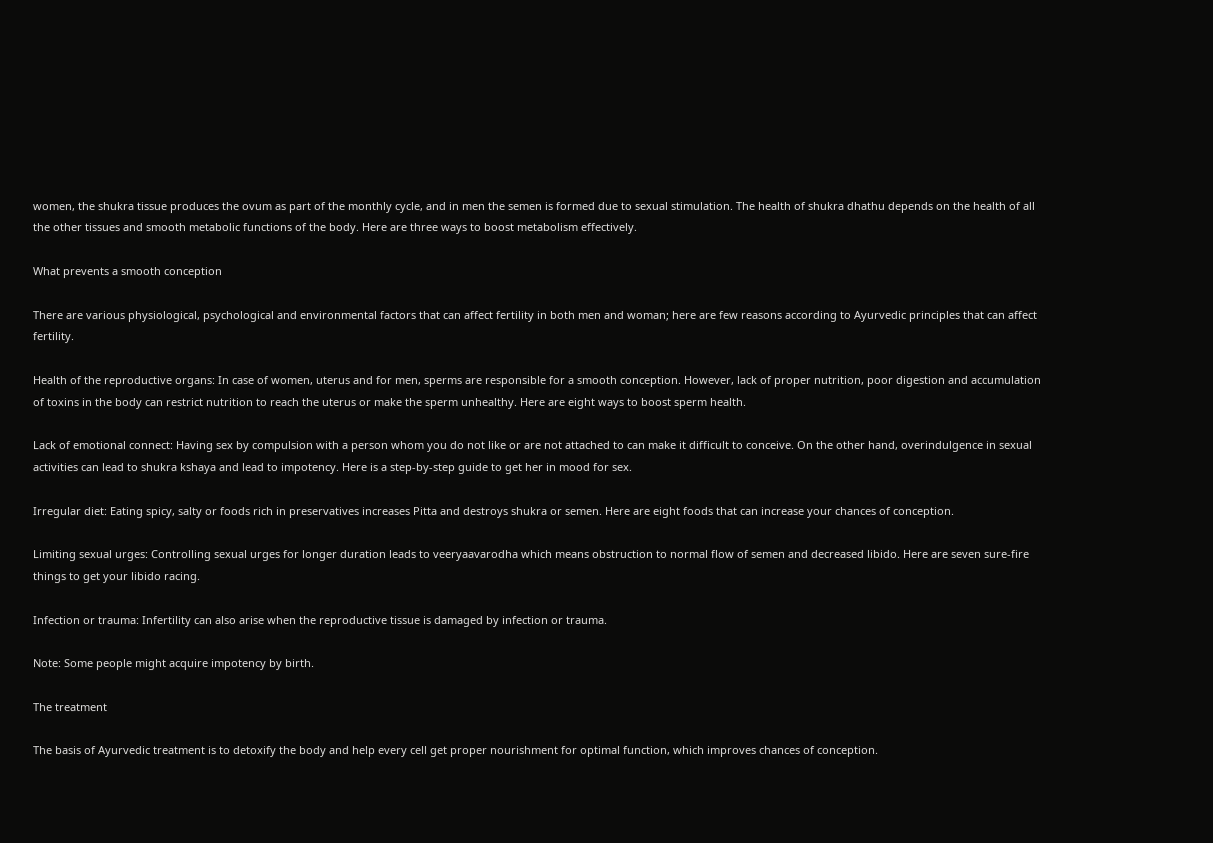women, the shukra tissue produces the ovum as part of the monthly cycle, and in men the semen is formed due to sexual stimulation. The health of shukra dhathu depends on the health of all the other tissues and smooth metabolic functions of the body. Here are three ways to boost metabolism effectively.

What prevents a smooth conception

There are various physiological, psychological and environmental factors that can affect fertility in both men and woman; here are few reasons according to Ayurvedic principles that can affect fertility.

Health of the reproductive organs: In case of women, uterus and for men, sperms are responsible for a smooth conception. However, lack of proper nutrition, poor digestion and accumulation of toxins in the body can restrict nutrition to reach the uterus or make the sperm unhealthy. Here are eight ways to boost sperm health.

Lack of emotional connect: Having sex by compulsion with a person whom you do not like or are not attached to can make it difficult to conceive. On the other hand, overindulgence in sexual activities can lead to shukra kshaya and lead to impotency. Here is a step-by-step guide to get her in mood for sex.

Irregular diet: Eating spicy, salty or foods rich in preservatives increases Pitta and destroys shukra or semen. Here are eight foods that can increase your chances of conception.

Limiting sexual urges: Controlling sexual urges for longer duration leads to veeryaavarodha which means obstruction to normal flow of semen and decreased libido. Here are seven sure-fire things to get your libido racing.

Infection or trauma: Infertility can also arise when the reproductive tissue is damaged by infection or trauma.

Note: Some people might acquire impotency by birth.

The treatment

The basis of Ayurvedic treatment is to detoxify the body and help every cell get proper nourishment for optimal function, which improves chances of conception.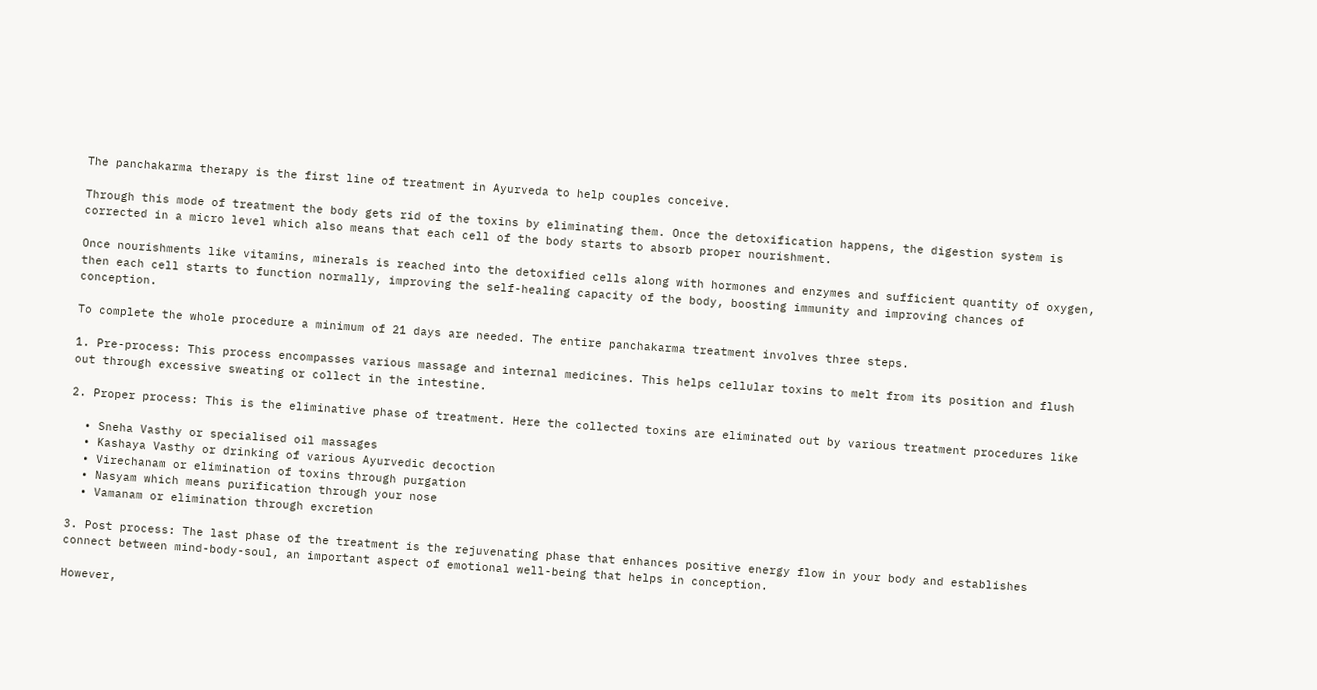The panchakarma therapy is the first line of treatment in Ayurveda to help couples conceive.

Through this mode of treatment the body gets rid of the toxins by eliminating them. Once the detoxification happens, the digestion system is corrected in a micro level which also means that each cell of the body starts to absorb proper nourishment.

Once nourishments like vitamins, minerals is reached into the detoxified cells along with hormones and enzymes and sufficient quantity of oxygen, then each cell starts to function normally, improving the self-healing capacity of the body, boosting immunity and improving chances of conception.

To complete the whole procedure a minimum of 21 days are needed. The entire panchakarma treatment involves three steps.

1. Pre-process: This process encompasses various massage and internal medicines. This helps cellular toxins to melt from its position and flush out through excessive sweating or collect in the intestine.

2. Proper process: This is the eliminative phase of treatment. Here the collected toxins are eliminated out by various treatment procedures like

  • Sneha Vasthy or specialised oil massages
  • Kashaya Vasthy or drinking of various Ayurvedic decoction
  • Virechanam or elimination of toxins through purgation
  • Nasyam which means purification through your nose
  • Vamanam or elimination through excretion

3. Post process: The last phase of the treatment is the rejuvenating phase that enhances positive energy flow in your body and establishes connect between mind-body-soul, an important aspect of emotional well-being that helps in conception.

However,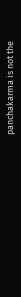panchakarma is not the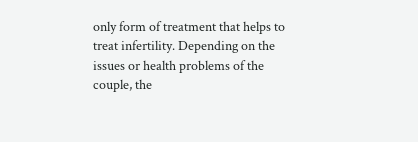only form of treatment that helps to treat infertility. Depending on the issues or health problems of the couple, the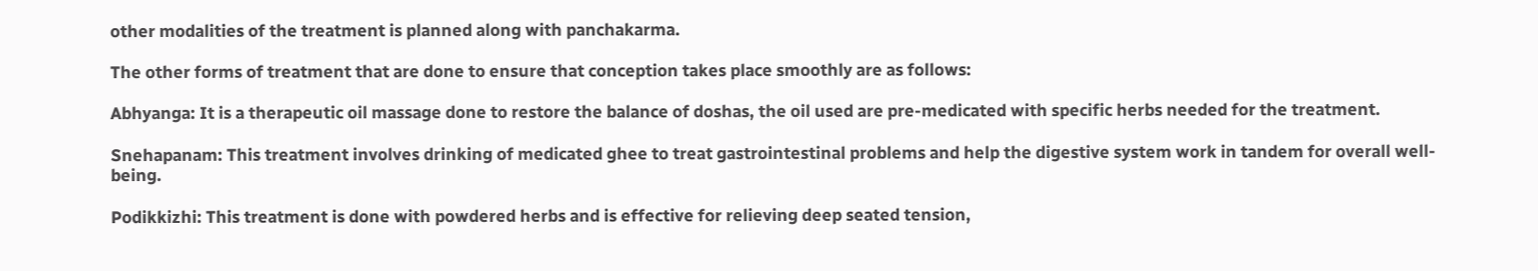other modalities of the treatment is planned along with panchakarma.

The other forms of treatment that are done to ensure that conception takes place smoothly are as follows:

Abhyanga: It is a therapeutic oil massage done to restore the balance of doshas, the oil used are pre-medicated with specific herbs needed for the treatment.

Snehapanam: This treatment involves drinking of medicated ghee to treat gastrointestinal problems and help the digestive system work in tandem for overall well-being.

Podikkizhi: This treatment is done with powdered herbs and is effective for relieving deep seated tension,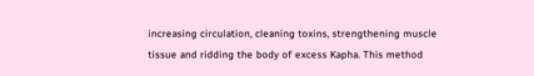increasing circulation, cleaning toxins, strengthening muscle tissue and ridding the body of excess Kapha. This method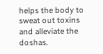helps the body to sweat out toxins and alleviate the doshas.